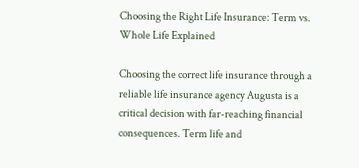Choosing the Right Life Insurance: Term vs. Whole Life Explained

Choosing the correct life insurance through a reliable life insurance agency Augusta is a critical decision with far-reaching financial consequences. Term life and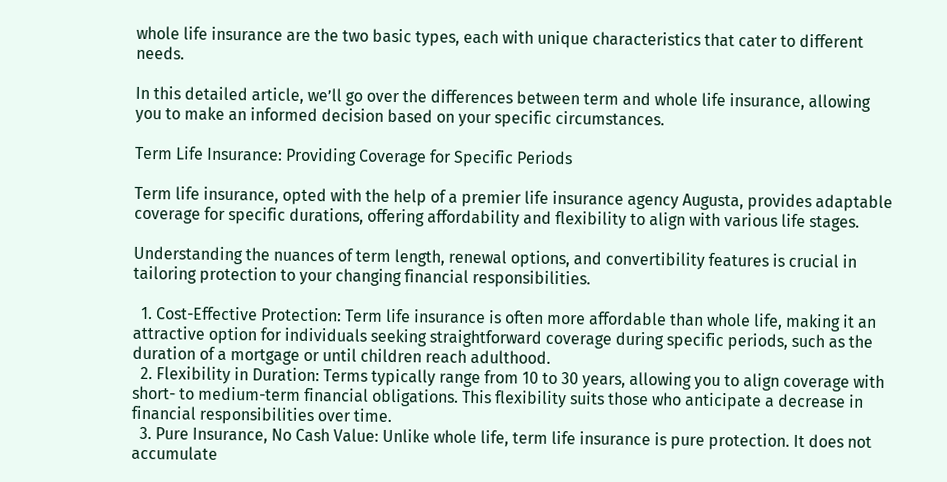whole life insurance are the two basic types, each with unique characteristics that cater to different needs.

In this detailed article, we’ll go over the differences between term and whole life insurance, allowing you to make an informed decision based on your specific circumstances.

Term Life Insurance: Providing Coverage for Specific Periods

Term life insurance, opted with the help of a premier life insurance agency Augusta, provides adaptable coverage for specific durations, offering affordability and flexibility to align with various life stages.

Understanding the nuances of term length, renewal options, and convertibility features is crucial in tailoring protection to your changing financial responsibilities.

  1. Cost-Effective Protection: Term life insurance is often more affordable than whole life, making it an attractive option for individuals seeking straightforward coverage during specific periods, such as the duration of a mortgage or until children reach adulthood.
  2. Flexibility in Duration: Terms typically range from 10 to 30 years, allowing you to align coverage with short- to medium-term financial obligations. This flexibility suits those who anticipate a decrease in financial responsibilities over time.
  3. Pure Insurance, No Cash Value: Unlike whole life, term life insurance is pure protection. It does not accumulate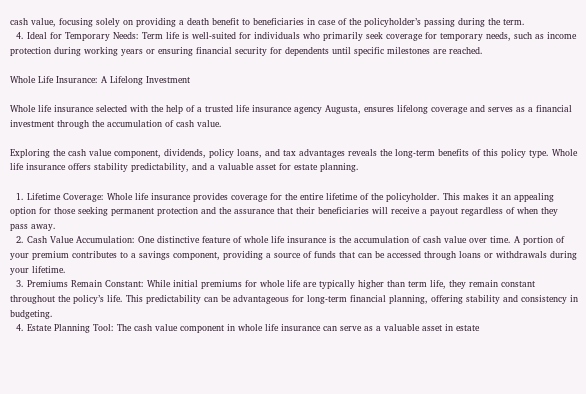cash value, focusing solely on providing a death benefit to beneficiaries in case of the policyholder’s passing during the term.
  4. Ideal for Temporary Needs: Term life is well-suited for individuals who primarily seek coverage for temporary needs, such as income protection during working years or ensuring financial security for dependents until specific milestones are reached.

Whole Life Insurance: A Lifelong Investment

Whole life insurance selected with the help of a trusted life insurance agency Augusta, ensures lifelong coverage and serves as a financial investment through the accumulation of cash value.

Exploring the cash value component, dividends, policy loans, and tax advantages reveals the long-term benefits of this policy type. Whole life insurance offers stability predictability, and a valuable asset for estate planning.

  1. Lifetime Coverage: Whole life insurance provides coverage for the entire lifetime of the policyholder. This makes it an appealing option for those seeking permanent protection and the assurance that their beneficiaries will receive a payout regardless of when they pass away.
  2. Cash Value Accumulation: One distinctive feature of whole life insurance is the accumulation of cash value over time. A portion of your premium contributes to a savings component, providing a source of funds that can be accessed through loans or withdrawals during your lifetime.
  3. Premiums Remain Constant: While initial premiums for whole life are typically higher than term life, they remain constant throughout the policy’s life. This predictability can be advantageous for long-term financial planning, offering stability and consistency in budgeting.
  4. Estate Planning Tool: The cash value component in whole life insurance can serve as a valuable asset in estate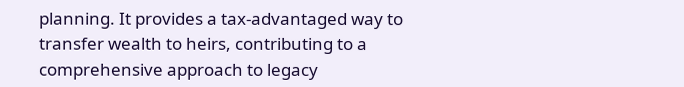planning. It provides a tax-advantaged way to transfer wealth to heirs, contributing to a comprehensive approach to legacy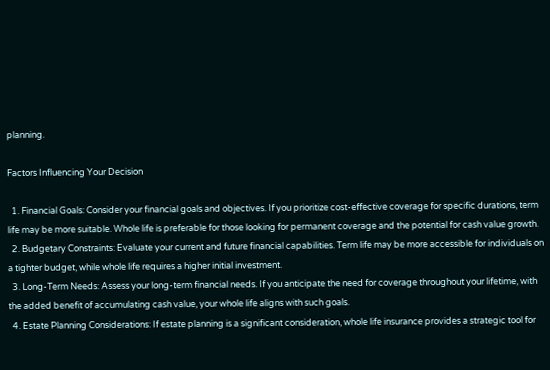planning.

Factors Influencing Your Decision

  1. Financial Goals: Consider your financial goals and objectives. If you prioritize cost-effective coverage for specific durations, term life may be more suitable. Whole life is preferable for those looking for permanent coverage and the potential for cash value growth.
  2. Budgetary Constraints: Evaluate your current and future financial capabilities. Term life may be more accessible for individuals on a tighter budget, while whole life requires a higher initial investment.
  3. Long-Term Needs: Assess your long-term financial needs. If you anticipate the need for coverage throughout your lifetime, with the added benefit of accumulating cash value, your whole life aligns with such goals.
  4. Estate Planning Considerations: If estate planning is a significant consideration, whole life insurance provides a strategic tool for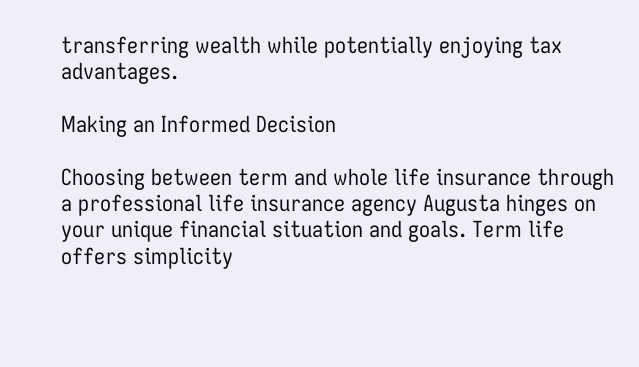transferring wealth while potentially enjoying tax advantages.

Making an Informed Decision

Choosing between term and whole life insurance through a professional life insurance agency Augusta hinges on your unique financial situation and goals. Term life offers simplicity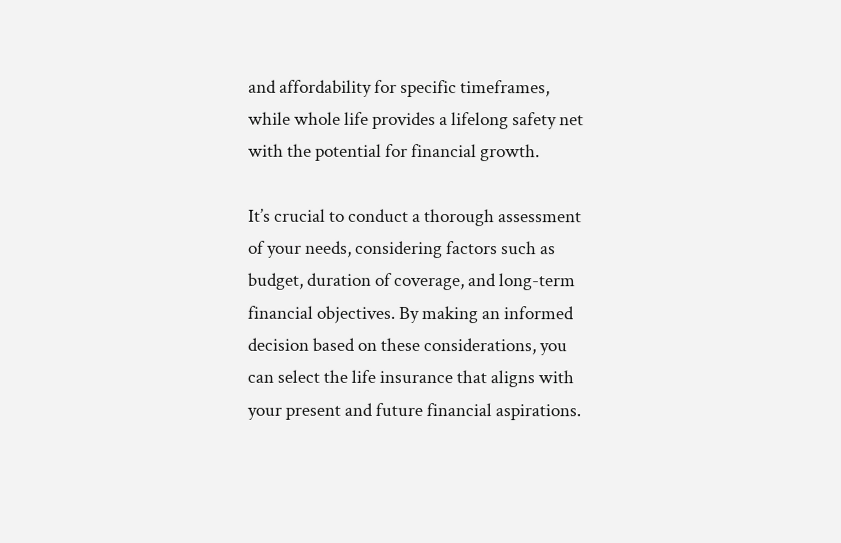and affordability for specific timeframes, while whole life provides a lifelong safety net with the potential for financial growth.

It’s crucial to conduct a thorough assessment of your needs, considering factors such as budget, duration of coverage, and long-term financial objectives. By making an informed decision based on these considerations, you can select the life insurance that aligns with your present and future financial aspirations.